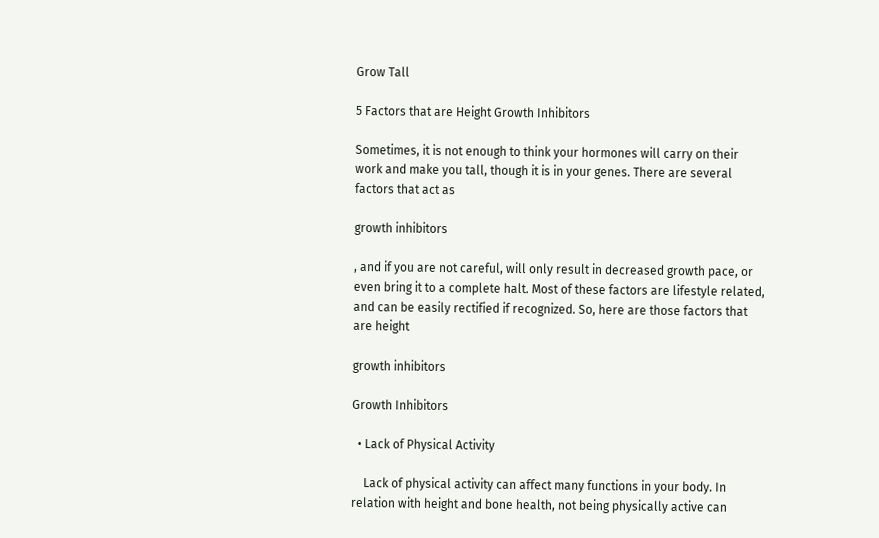Grow Tall

5 Factors that are Height Growth Inhibitors

Sometimes, it is not enough to think your hormones will carry on their work and make you tall, though it is in your genes. There are several factors that act as

growth inhibitors

, and if you are not careful, will only result in decreased growth pace, or even bring it to a complete halt. Most of these factors are lifestyle related, and can be easily rectified if recognized. So, here are those factors that are height

growth inhibitors

Growth Inhibitors

  • Lack of Physical Activity

    Lack of physical activity can affect many functions in your body. In relation with height and bone health, not being physically active can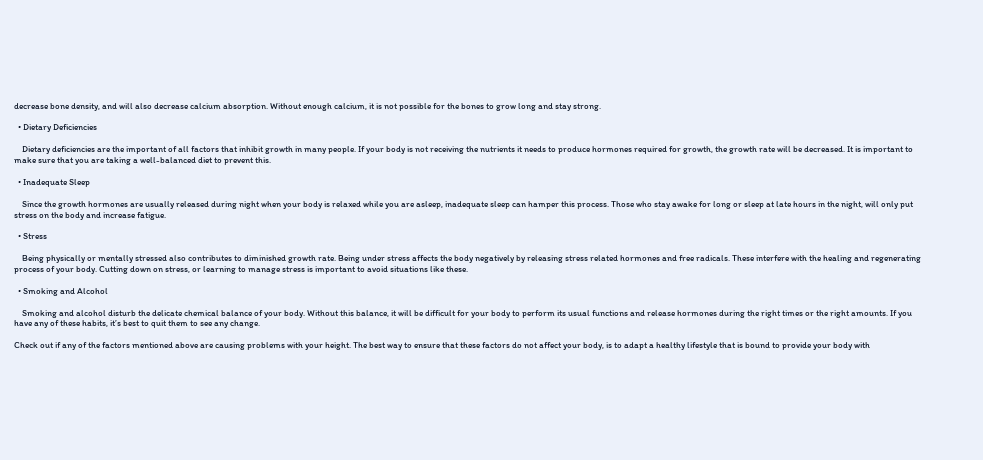decrease bone density, and will also decrease calcium absorption. Without enough calcium, it is not possible for the bones to grow long and stay strong.

  • Dietary Deficiencies

    Dietary deficiencies are the important of all factors that inhibit growth in many people. If your body is not receiving the nutrients it needs to produce hormones required for growth, the growth rate will be decreased. It is important to make sure that you are taking a well-balanced diet to prevent this.

  • Inadequate Sleep

    Since the growth hormones are usually released during night when your body is relaxed while you are asleep, inadequate sleep can hamper this process. Those who stay awake for long or sleep at late hours in the night, will only put stress on the body and increase fatigue.

  • Stress

    Being physically or mentally stressed also contributes to diminished growth rate. Being under stress affects the body negatively by releasing stress related hormones and free radicals. These interfere with the healing and regenerating process of your body. Cutting down on stress, or learning to manage stress is important to avoid situations like these.

  • Smoking and Alcohol

    Smoking and alcohol disturb the delicate chemical balance of your body. Without this balance, it will be difficult for your body to perform its usual functions and release hormones during the right times or the right amounts. If you have any of these habits, it’s best to quit them to see any change.

Check out if any of the factors mentioned above are causing problems with your height. The best way to ensure that these factors do not affect your body, is to adapt a healthy lifestyle that is bound to provide your body with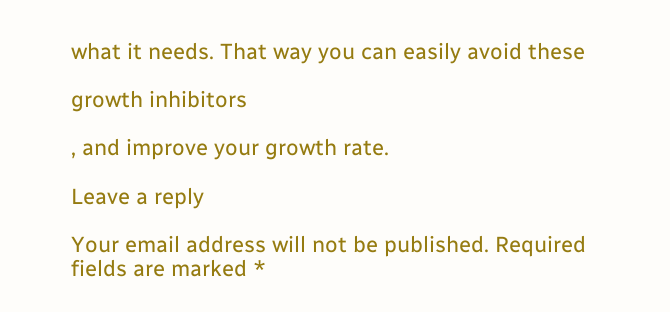what it needs. That way you can easily avoid these

growth inhibitors

, and improve your growth rate.

Leave a reply

Your email address will not be published. Required fields are marked *